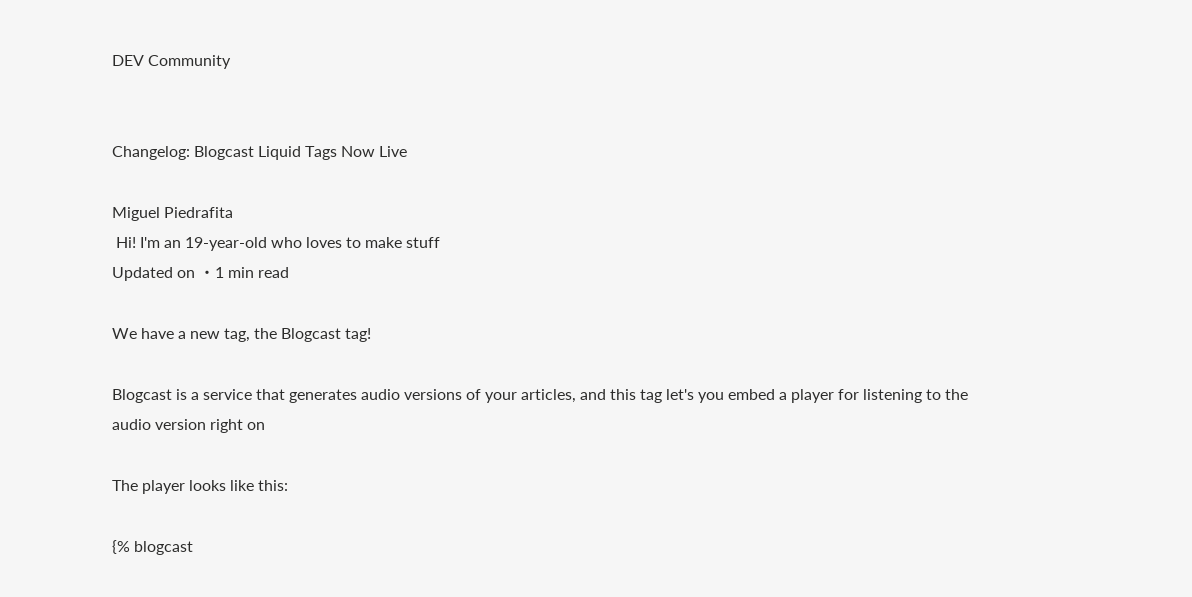DEV Community


Changelog: Blogcast Liquid Tags Now Live

Miguel Piedrafita
 Hi! I'm an 19-year-old who loves to make stuff
Updated on ・1 min read

We have a new tag, the Blogcast tag!

Blogcast is a service that generates audio versions of your articles, and this tag let's you embed a player for listening to the audio version right on

The player looks like this:

{% blogcast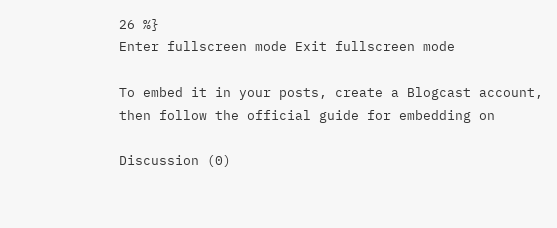26 %}
Enter fullscreen mode Exit fullscreen mode

To embed it in your posts, create a Blogcast account, then follow the official guide for embedding on

Discussion (0)